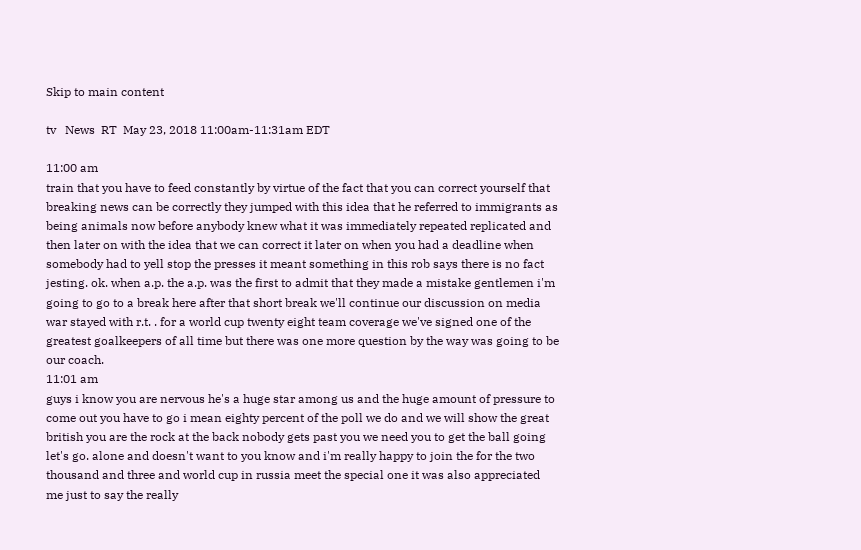Skip to main content

tv   News  RT  May 23, 2018 11:00am-11:31am EDT

11:00 am
train that you have to feed constantly by virtue of the fact that you can correct yourself that breaking news can be correctly they jumped with this idea that he referred to immigrants as being animals now before anybody knew what it was immediately repeated replicated and then later on with the idea that we can correct it later on when you had a deadline when somebody had to yell stop the presses it meant something in this rob says there is no fact jesting. ok. when a.p. the a.p. was the first to admit that they made a mistake gentlemen i'm going to go to a break here after that short break we'll continue our discussion on media war stayed with r.t. . for a world cup twenty eight team coverage we've signed one of the greatest goalkeepers of all time but there was one more question by the way was going to be our coach.
11:01 am
guys i know you are nervous he's a huge star among us and the huge amount of pressure to come out you have to go i mean eighty percent of the poll we do and we will show the great british you are the rock at the back nobody gets past you we need you to get the ball going let's go. alone and doesn't want to you know and i'm really happy to join the for the two thousand and three and world cup in russia meet the special one it was also appreciated me just to say the really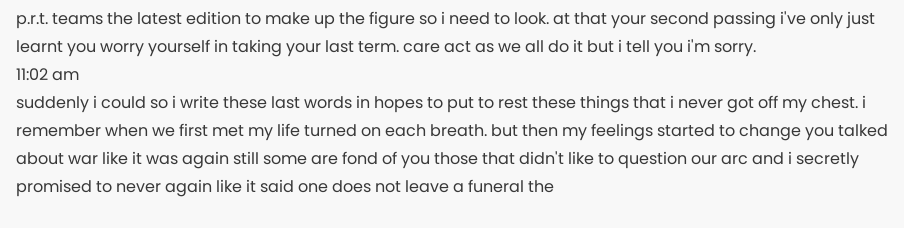p.r.t. teams the latest edition to make up the figure so i need to look. at that your second passing i've only just learnt you worry yourself in taking your last term. care act as we all do it but i tell you i'm sorry.
11:02 am
suddenly i could so i write these last words in hopes to put to rest these things that i never got off my chest. i remember when we first met my life turned on each breath. but then my feelings started to change you talked about war like it was again still some are fond of you those that didn't like to question our arc and i secretly promised to never again like it said one does not leave a funeral the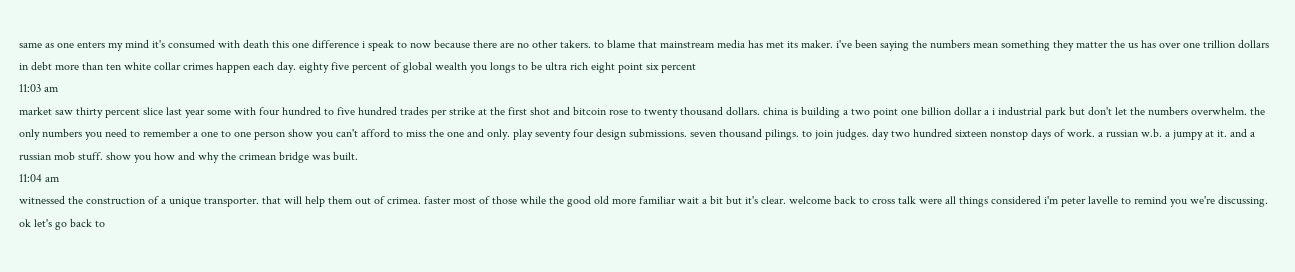same as one enters my mind it's consumed with death this one difference i speak to now because there are no other takers. to blame that mainstream media has met its maker. i've been saying the numbers mean something they matter the us has over one trillion dollars in debt more than ten white collar crimes happen each day. eighty five percent of global wealth you longs to be ultra rich eight point six percent
11:03 am
market saw thirty percent slice last year some with four hundred to five hundred trades per strike at the first shot and bitcoin rose to twenty thousand dollars. china is building a two point one billion dollar a i industrial park but don't let the numbers overwhelm. the only numbers you need to remember a one to one person show you can't afford to miss the one and only. play seventy four design submissions. seven thousand pilings. to join judges. day two hundred sixteen nonstop days of work. a russian w.b. a jumpy at it. and a russian mob stuff. show you how and why the crimean bridge was built.
11:04 am
witnessed the construction of a unique transporter. that will help them out of crimea. faster most of those while the good old more familiar wait a bit but it's clear. welcome back to cross talk were all things considered i'm peter lavelle to remind you we're discussing. ok let's go back to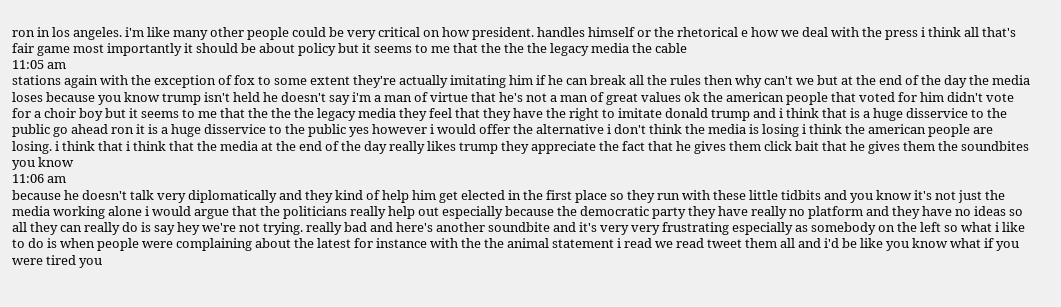ron in los angeles. i'm like many other people could be very critical on how president. handles himself or the rhetorical e how we deal with the press i think all that's fair game most importantly it should be about policy but it seems to me that the the the legacy media the cable
11:05 am
stations again with the exception of fox to some extent they're actually imitating him if he can break all the rules then why can't we but at the end of the day the media loses because you know trump isn't held he doesn't say i'm a man of virtue that he's not a man of great values ok the american people that voted for him didn't vote for a choir boy but it seems to me that the the the legacy media they feel that they have the right to imitate donald trump and i think that is a huge disservice to the public go ahead ron it is a huge disservice to the public yes however i would offer the alternative i don't think the media is losing i think the american people are losing. i think that i think that the media at the end of the day really likes trump they appreciate the fact that he gives them click bait that he gives them the soundbites you know
11:06 am
because he doesn't talk very diplomatically and they kind of help him get elected in the first place so they run with these little tidbits and you know it's not just the media working alone i would argue that the politicians really help out especially because the democratic party they have really no platform and they have no ideas so all they can really do is say hey we're not trying. really bad and here's another soundbite and it's very very frustrating especially as somebody on the left so what i like to do is when people were complaining about the latest for instance with the the animal statement i read we read tweet them all and i'd be like you know what if you were tired you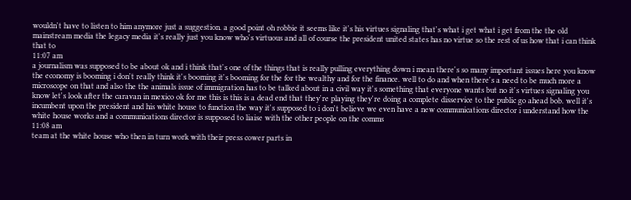wouldn't have to listen to him anymore just a suggestion. a good point oh robbie it seems like it's his virtues signaling that's what i get what i get from the the old mainstream media the legacy media it's really just you know who's virtuous and all of course the president united states has no virtue so the rest of us how that i can think that to
11:07 am
a journalism was supposed to be about ok and i think that's one of the things that is really pulling everything down i mean there's so many important issues here you know the economy is booming i don't really think it's booming it's booming for the for the wealthy and for the finance. well to do and when there's a need to be much more a microscope on that and also the the animals issue of immigration has to be talked about in a civil way it's something that everyone wants but no it's virtues signaling you know let's look after the caravan in mexico ok for me this is this is a dead end that they're playing they're doing a complete disservice to the public go ahead bob. well it's incumbent upon the president and his white house to function the way it's supposed to i don't believe we even have a new communications director i understand how the white house works and a communications director is supposed to liaise with the other people on the comms
11:08 am
team at the white house who then in turn work with their press cower parts in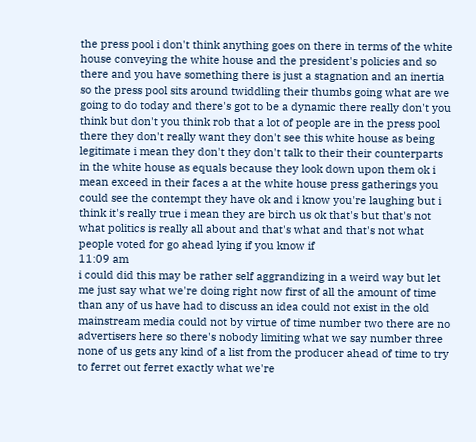the press pool i don't think anything goes on there in terms of the white house conveying the white house and the president's policies and so there and you have something there is just a stagnation and an inertia so the press pool sits around twiddling their thumbs going what are we going to do today and there's got to be a dynamic there really don't you think but don't you think rob that a lot of people are in the press pool there they don't really want they don't see this white house as being legitimate i mean they don't they don't talk to their their counterparts in the white house as equals because they look down upon them ok i mean exceed in their faces a at the white house press gatherings you could see the contempt they have ok and i know you're laughing but i think it's really true i mean they are birch us ok that's but that's not what politics is really all about and that's what and that's not what people voted for go ahead lying if you know if
11:09 am
i could did this may be rather self aggrandizing in a weird way but let me just say what we're doing right now first of all the amount of time than any of us have had to discuss an idea could not exist in the old mainstream media could not by virtue of time number two there are no advertisers here so there's nobody limiting what we say number three none of us gets any kind of a list from the producer ahead of time to try to ferret out ferret exactly what we're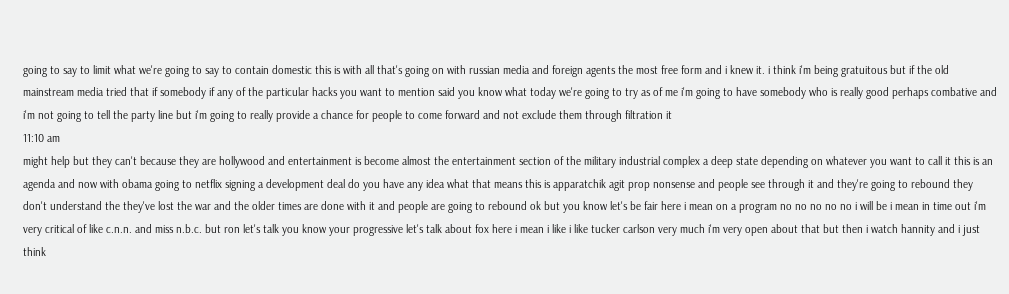going to say to limit what we're going to say to contain domestic this is with all that's going on with russian media and foreign agents the most free form and i knew it. i think i'm being gratuitous but if the old mainstream media tried that if somebody if any of the particular hacks you want to mention said you know what today we're going to try as of me i'm going to have somebody who is really good perhaps combative and i'm not going to tell the party line but i'm going to really provide a chance for people to come forward and not exclude them through filtration it
11:10 am
might help but they can't because they are hollywood and entertainment is become almost the entertainment section of the military industrial complex a deep state depending on whatever you want to call it this is an agenda and now with obama going to netflix signing a development deal do you have any idea what that means this is apparatchik agit prop nonsense and people see through it and they're going to rebound they don't understand the they've lost the war and the older times are done with it and people are going to rebound ok but you know let's be fair here i mean on a program no no no no no i will be i mean in time out i'm very critical of like c.n.n. and miss n.b.c. but ron let's talk you know your progressive let's talk about fox here i mean i like i like tucker carlson very much i'm very open about that but then i watch hannity and i just think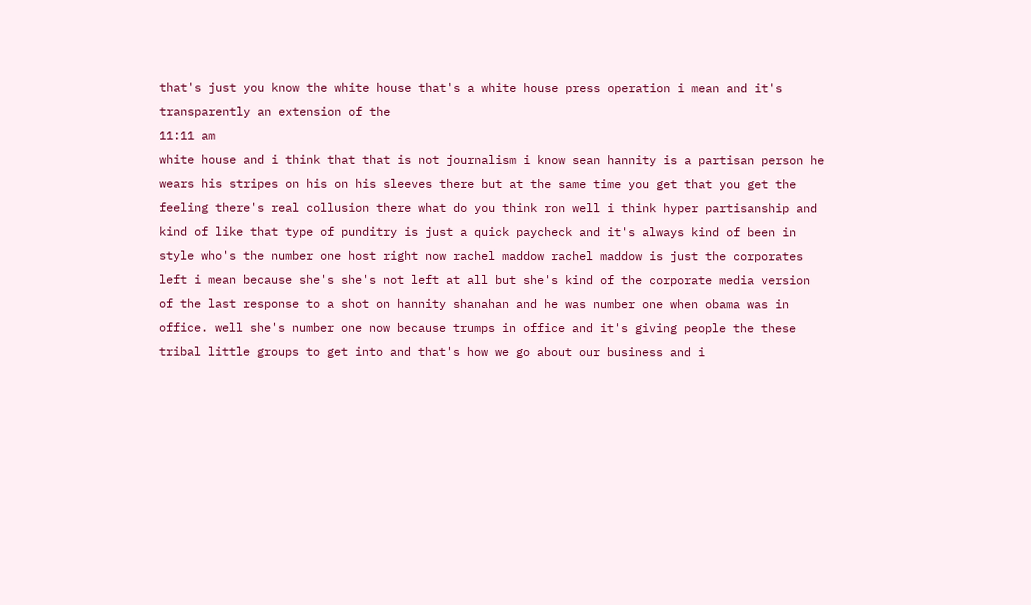that's just you know the white house that's a white house press operation i mean and it's transparently an extension of the
11:11 am
white house and i think that that is not journalism i know sean hannity is a partisan person he wears his stripes on his on his sleeves there but at the same time you get that you get the feeling there's real collusion there what do you think ron well i think hyper partisanship and kind of like that type of punditry is just a quick paycheck and it's always kind of been in style who's the number one host right now rachel maddow rachel maddow is just the corporates left i mean because she's she's not left at all but she's kind of the corporate media version of the last response to a shot on hannity shanahan and he was number one when obama was in office. well she's number one now because trumps in office and it's giving people the these tribal little groups to get into and that's how we go about our business and i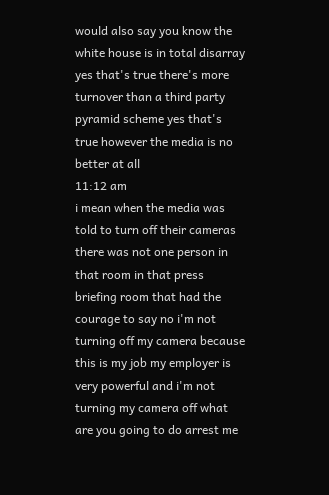would also say you know the white house is in total disarray yes that's true there's more turnover than a third party pyramid scheme yes that's true however the media is no better at all
11:12 am
i mean when the media was told to turn off their cameras there was not one person in that room in that press briefing room that had the courage to say no i'm not turning off my camera because this is my job my employer is very powerful and i'm not turning my camera off what are you going to do arrest me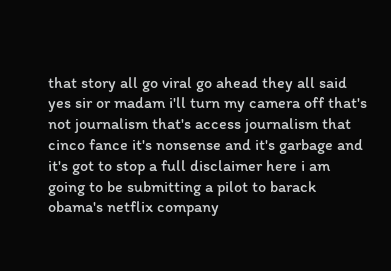that story all go viral go ahead they all said yes sir or madam i'll turn my camera off that's not journalism that's access journalism that cinco fance it's nonsense and it's garbage and it's got to stop a full disclaimer here i am going to be submitting a pilot to barack obama's netflix company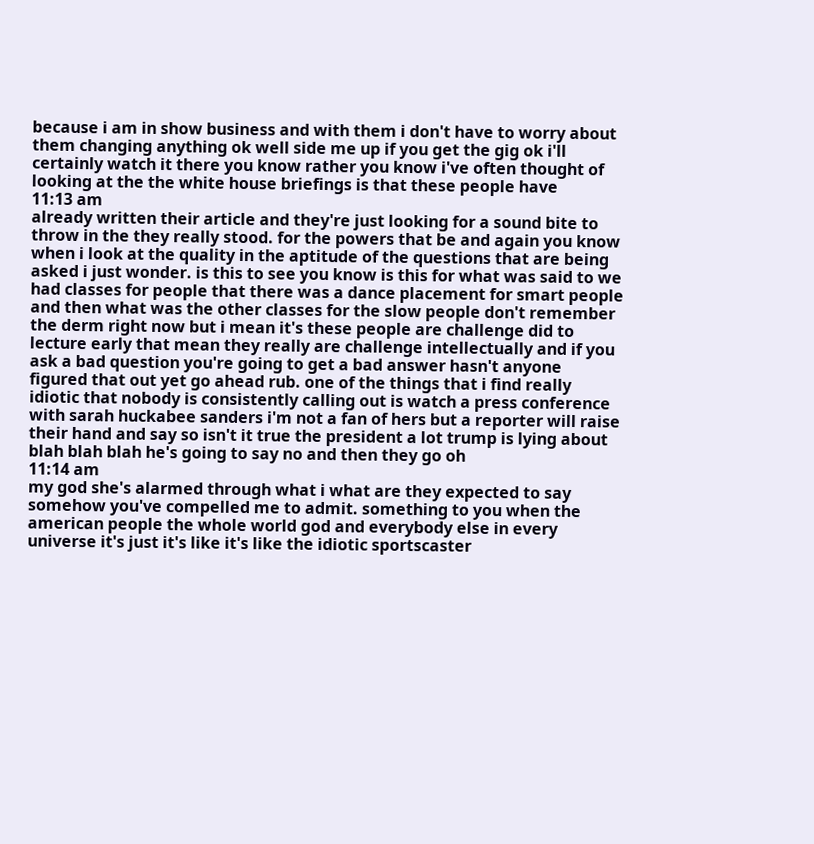because i am in show business and with them i don't have to worry about them changing anything ok well side me up if you get the gig ok i'll certainly watch it there you know rather you know i've often thought of looking at the the white house briefings is that these people have
11:13 am
already written their article and they're just looking for a sound bite to throw in the they really stood. for the powers that be and again you know when i look at the quality in the aptitude of the questions that are being asked i just wonder. is this to see you know is this for what was said to we had classes for people that there was a dance placement for smart people and then what was the other classes for the slow people don't remember the derm right now but i mean it's these people are challenge did to lecture early that mean they really are challenge intellectually and if you ask a bad question you're going to get a bad answer hasn't anyone figured that out yet go ahead rub. one of the things that i find really idiotic that nobody is consistently calling out is watch a press conference with sarah huckabee sanders i'm not a fan of hers but a reporter will raise their hand and say so isn't it true the president a lot trump is lying about blah blah blah he's going to say no and then they go oh
11:14 am
my god she's alarmed through what i what are they expected to say somehow you've compelled me to admit. something to you when the american people the whole world god and everybody else in every universe it's just it's like it's like the idiotic sportscaster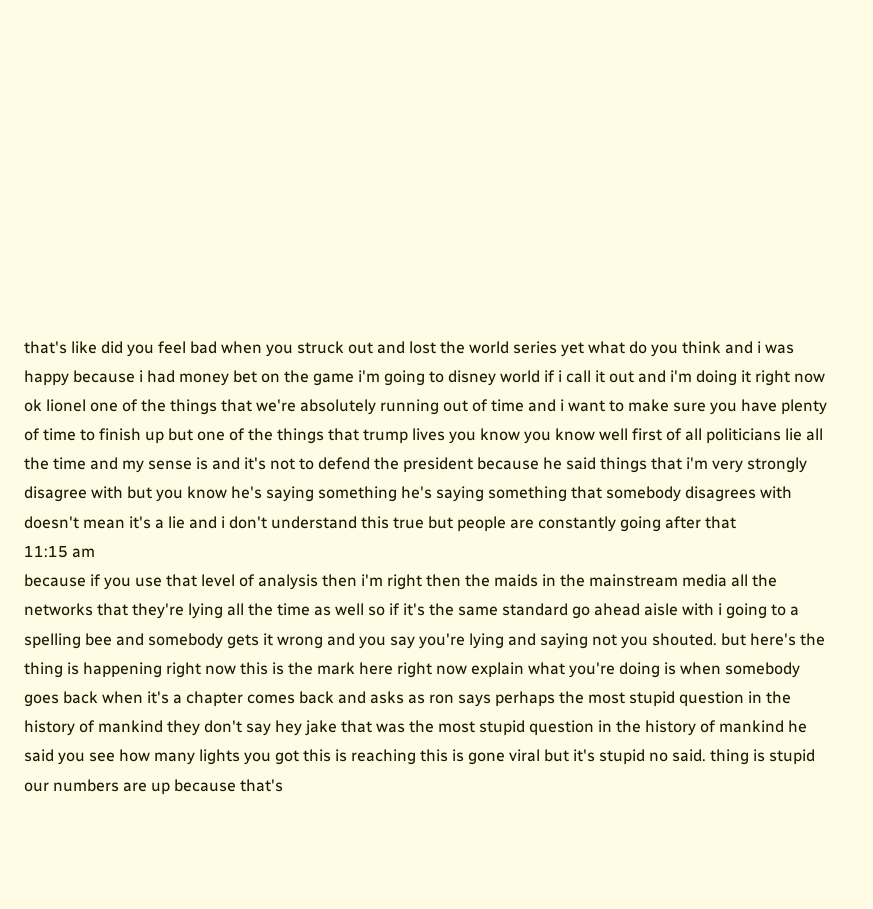that's like did you feel bad when you struck out and lost the world series yet what do you think and i was happy because i had money bet on the game i'm going to disney world if i call it out and i'm doing it right now ok lionel one of the things that we're absolutely running out of time and i want to make sure you have plenty of time to finish up but one of the things that trump lives you know you know well first of all politicians lie all the time and my sense is and it's not to defend the president because he said things that i'm very strongly disagree with but you know he's saying something he's saying something that somebody disagrees with doesn't mean it's a lie and i don't understand this true but people are constantly going after that
11:15 am
because if you use that level of analysis then i'm right then the maids in the mainstream media all the networks that they're lying all the time as well so if it's the same standard go ahead aisle with i going to a spelling bee and somebody gets it wrong and you say you're lying and saying not you shouted. but here's the thing is happening right now this is the mark here right now explain what you're doing is when somebody goes back when it's a chapter comes back and asks as ron says perhaps the most stupid question in the history of mankind they don't say hey jake that was the most stupid question in the history of mankind he said you see how many lights you got this is reaching this is gone viral but it's stupid no said. thing is stupid our numbers are up because that's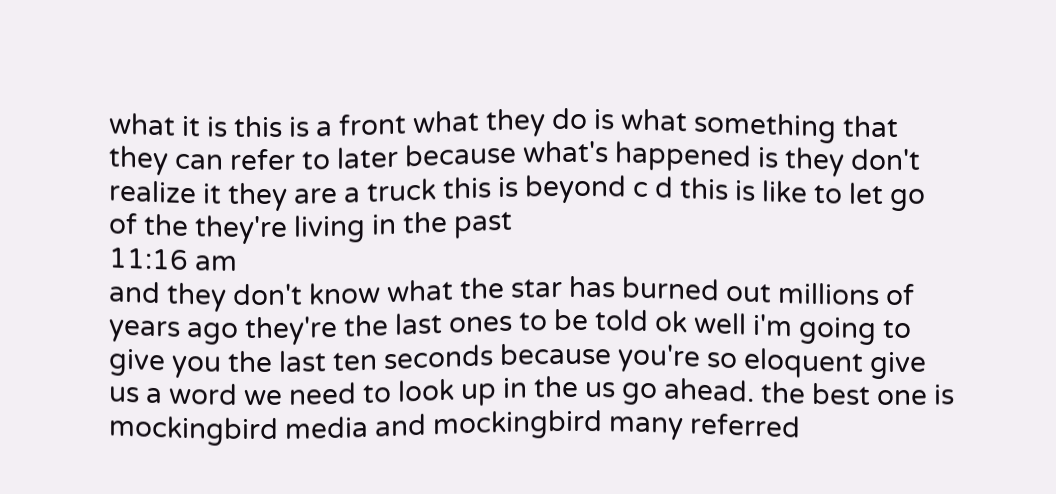what it is this is a front what they do is what something that they can refer to later because what's happened is they don't realize it they are a truck this is beyond c d this is like to let go of the they're living in the past
11:16 am
and they don't know what the star has burned out millions of years ago they're the last ones to be told ok well i'm going to give you the last ten seconds because you're so eloquent give us a word we need to look up in the us go ahead. the best one is mockingbird media and mockingbird many referred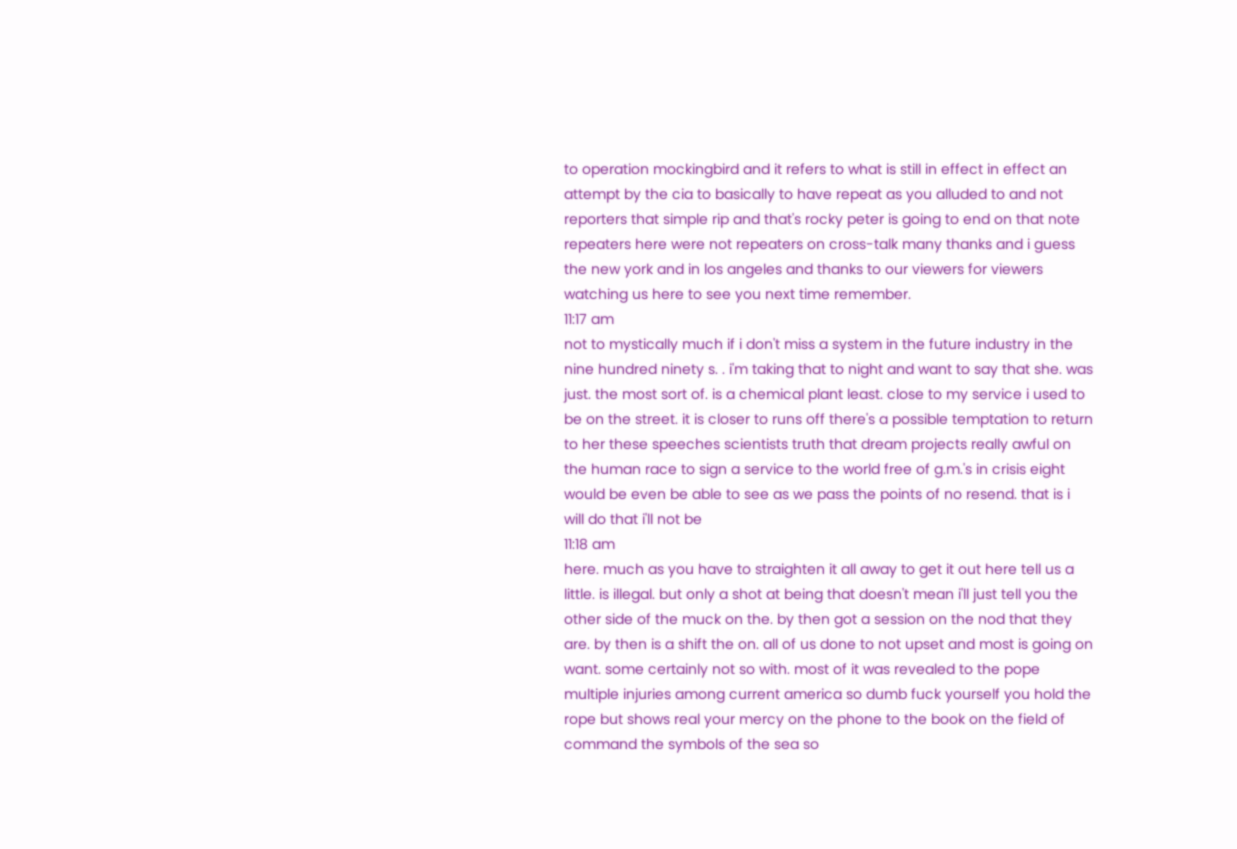to operation mockingbird and it refers to what is still in effect in effect an attempt by the cia to basically to have repeat as you alluded to and not reporters that simple rip and that's rocky peter is going to end on that note repeaters here were not repeaters on cross-talk many thanks and i guess the new york and in los angeles and thanks to our viewers for viewers watching us here to see you next time remember.
11:17 am
not to mystically much if i don't miss a system in the future industry in the nine hundred ninety s. . i'm taking that to night and want to say that she. was just. the most sort of. is a chemical plant least. close to my service i used to be on the street. it is closer to runs off there's a possible temptation to return to her these speeches scientists truth that dream projects really awful on the human race to sign a service to the world free of g.m.'s in crisis eight would be even be able to see as we pass the points of no resend. that is i will do that i'll not be
11:18 am
here. much as you have to straighten it all away to get it out here tell us a little. is illegal. but only a shot at being that doesn't mean i'll just tell you the other side of the muck on the. by then got a session on the nod that they are. by then is a shift the on. all of us done to not upset and most is going on want. some certainly not so with. most of it was revealed to the pope multiple injuries among current america so dumb fuck yourself you hold the rope but shows real your mercy on the phone to the book on the field of command the symbols of the sea so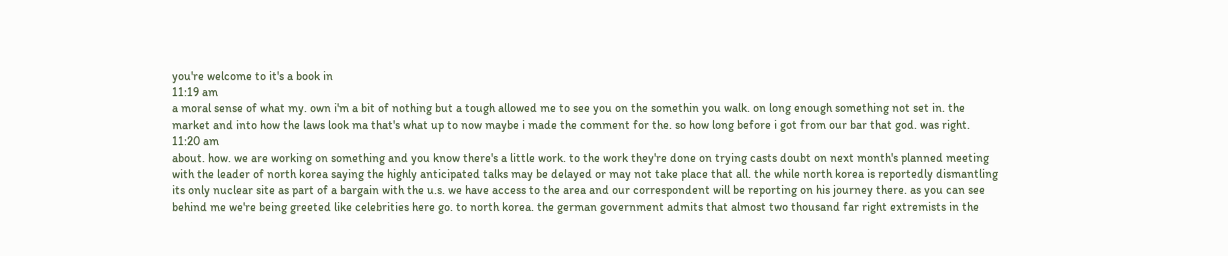you're welcome to it's a book in
11:19 am
a moral sense of what my. own i'm a bit of nothing but a tough allowed me to see you on the somethin you walk. on long enough something not set in. the market and into how the laws look ma that's what up to now maybe i made the comment for the. so how long before i got from our bar that god. was right.
11:20 am
about. how. we are working on something and you know there's a little work. to the work they're done on trying casts doubt on next month's planned meeting with the leader of north korea saying the highly anticipated talks may be delayed or may not take place that all. the while north korea is reportedly dismantling its only nuclear site as part of a bargain with the u.s. we have access to the area and our correspondent will be reporting on his journey there. as you can see behind me we're being greeted like celebrities here go. to north korea. the german government admits that almost two thousand far right extremists in the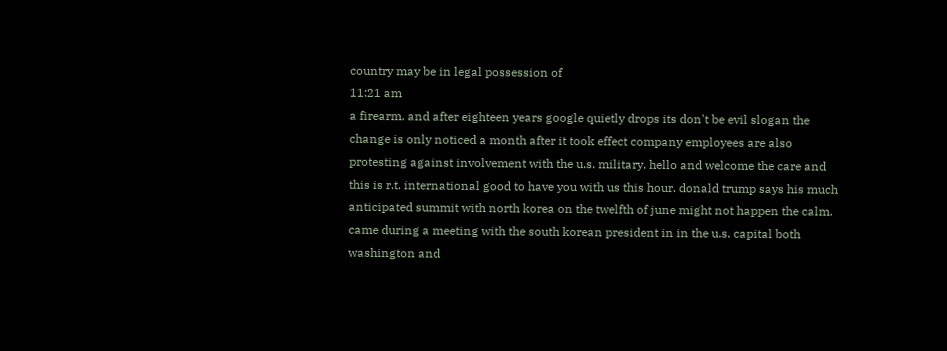country may be in legal possession of
11:21 am
a firearm. and after eighteen years google quietly drops its don't be evil slogan the change is only noticed a month after it took effect company employees are also protesting against involvement with the u.s. military. hello and welcome the care and this is r.t. international good to have you with us this hour. donald trump says his much anticipated summit with north korea on the twelfth of june might not happen the calm. came during a meeting with the south korean president in in the u.s. capital both washington and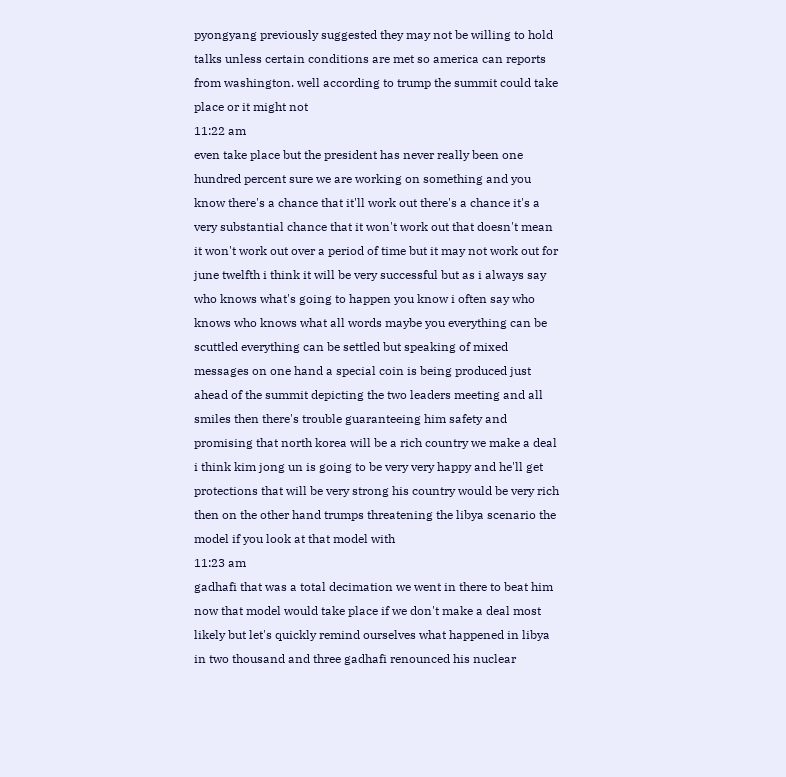pyongyang previously suggested they may not be willing to hold talks unless certain conditions are met so america can reports from washington. well according to trump the summit could take place or it might not
11:22 am
even take place but the president has never really been one hundred percent sure we are working on something and you know there's a chance that it'll work out there's a chance it's a very substantial chance that it won't work out that doesn't mean it won't work out over a period of time but it may not work out for june twelfth i think it will be very successful but as i always say who knows what's going to happen you know i often say who knows who knows what all words maybe you everything can be scuttled everything can be settled but speaking of mixed messages on one hand a special coin is being produced just ahead of the summit depicting the two leaders meeting and all smiles then there's trouble guaranteeing him safety and promising that north korea will be a rich country we make a deal i think kim jong un is going to be very very happy and he'll get protections that will be very strong his country would be very rich then on the other hand trumps threatening the libya scenario the model if you look at that model with
11:23 am
gadhafi that was a total decimation we went in there to beat him now that model would take place if we don't make a deal most likely but let's quickly remind ourselves what happened in libya in two thousand and three gadhafi renounced his nuclear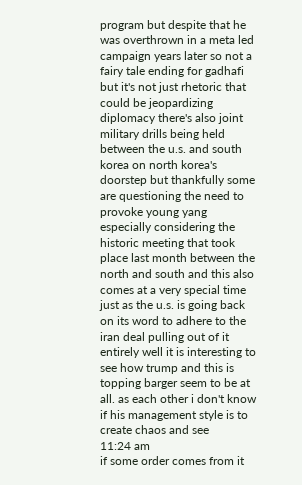program but despite that he was overthrown in a meta led campaign years later so not a fairy tale ending for gadhafi but it's not just rhetoric that could be jeopardizing diplomacy there's also joint military drills being held between the u.s. and south korea on north korea's doorstep but thankfully some are questioning the need to provoke young yang especially considering the historic meeting that took place last month between the north and south and this also comes at a very special time just as the u.s. is going back on its word to adhere to the iran deal pulling out of it entirely well it is interesting to see how trump and this is topping barger seem to be at all. as each other i don't know if his management style is to create chaos and see
11:24 am
if some order comes from it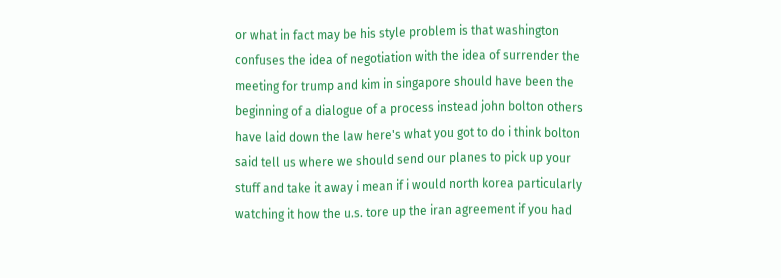or what in fact may be his style problem is that washington confuses the idea of negotiation with the idea of surrender the meeting for trump and kim in singapore should have been the beginning of a dialogue of a process instead john bolton others have laid down the law here's what you got to do i think bolton said tell us where we should send our planes to pick up your stuff and take it away i mean if i would north korea particularly watching it how the u.s. tore up the iran agreement if you had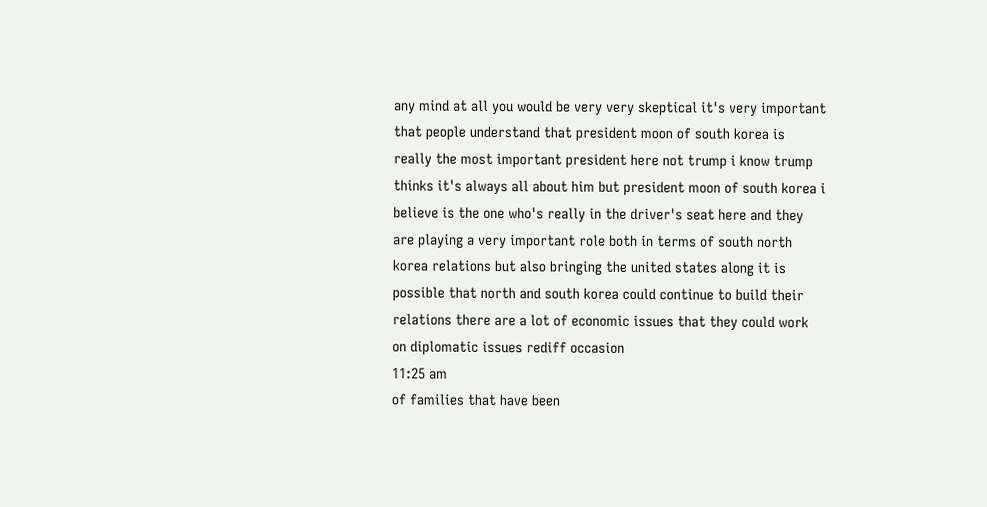any mind at all you would be very very skeptical it's very important that people understand that president moon of south korea is really the most important president here not trump i know trump thinks it's always all about him but president moon of south korea i believe is the one who's really in the driver's seat here and they are playing a very important role both in terms of south north korea relations but also bringing the united states along it is possible that north and south korea could continue to build their relations there are a lot of economic issues that they could work on diplomatic issues rediff occasion
11:25 am
of families that have been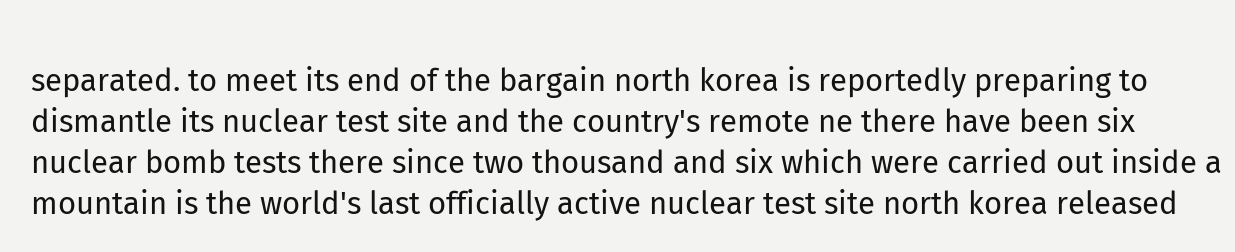separated. to meet its end of the bargain north korea is reportedly preparing to dismantle its nuclear test site and the country's remote ne there have been six nuclear bomb tests there since two thousand and six which were carried out inside a mountain is the world's last officially active nuclear test site north korea released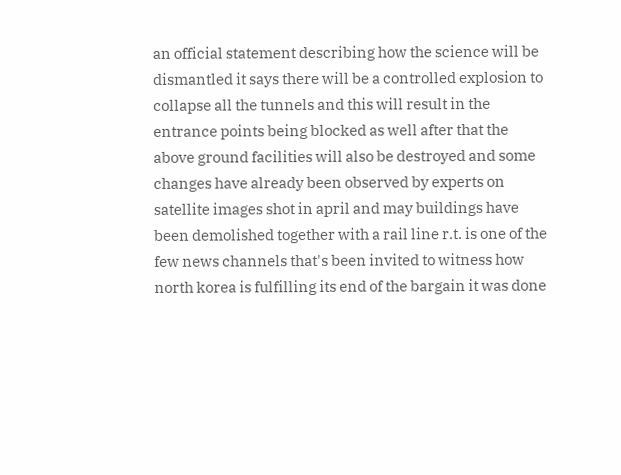an official statement describing how the science will be dismantled it says there will be a controlled explosion to collapse all the tunnels and this will result in the entrance points being blocked as well after that the above ground facilities will also be destroyed and some changes have already been observed by experts on satellite images shot in april and may buildings have been demolished together with a rail line r.t. is one of the few news channels that's been invited to witness how north korea is fulfilling its end of the bargain it was done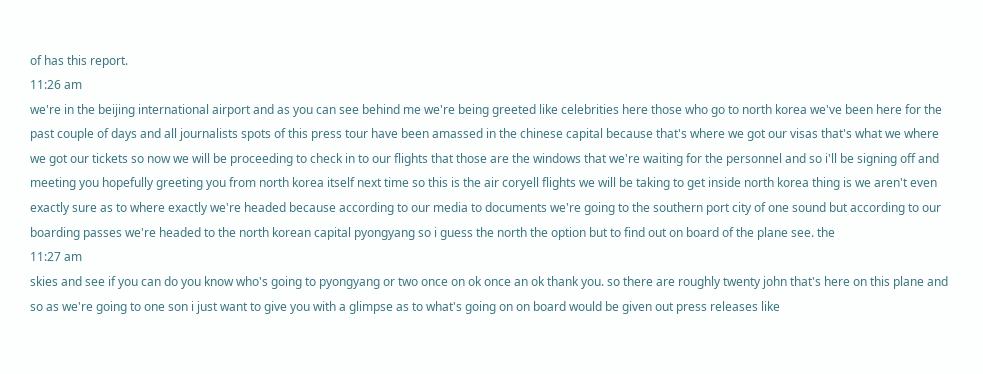of has this report.
11:26 am
we're in the beijing international airport and as you can see behind me we're being greeted like celebrities here those who go to north korea we've been here for the past couple of days and all journalists spots of this press tour have been amassed in the chinese capital because that's where we got our visas that's what we where we got our tickets so now we will be proceeding to check in to our flights that those are the windows that we're waiting for the personnel and so i'll be signing off and meeting you hopefully greeting you from north korea itself next time so this is the air coryell flights we will be taking to get inside north korea thing is we aren't even exactly sure as to where exactly we're headed because according to our media to documents we're going to the southern port city of one sound but according to our boarding passes we're headed to the north korean capital pyongyang so i guess the north the option but to find out on board of the plane see. the
11:27 am
skies and see if you can do you know who's going to pyongyang or two once on ok once an ok thank you. so there are roughly twenty john that's here on this plane and so as we're going to one son i just want to give you with a glimpse as to what's going on on board would be given out press releases like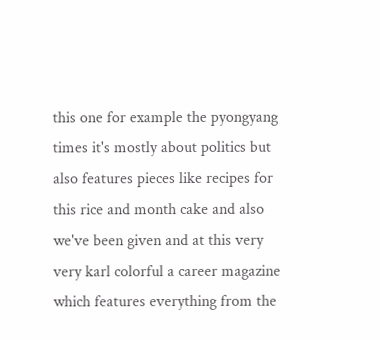this one for example the pyongyang times it's mostly about politics but also features pieces like recipes for this rice and month cake and also we've been given and at this very very karl colorful a career magazine which features everything from the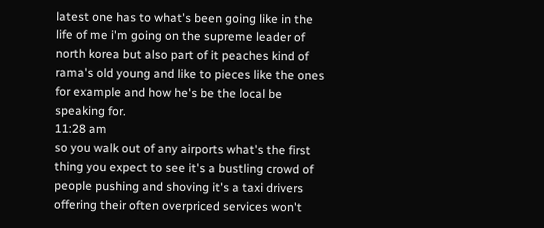latest one has to what's been going like in the life of me i'm going on the supreme leader of north korea but also part of it peaches kind of rama's old young and like to pieces like the ones for example and how he's be the local be speaking for.
11:28 am
so you walk out of any airports what's the first thing you expect to see it's a bustling crowd of people pushing and shoving it's a taxi drivers offering their often overpriced services won't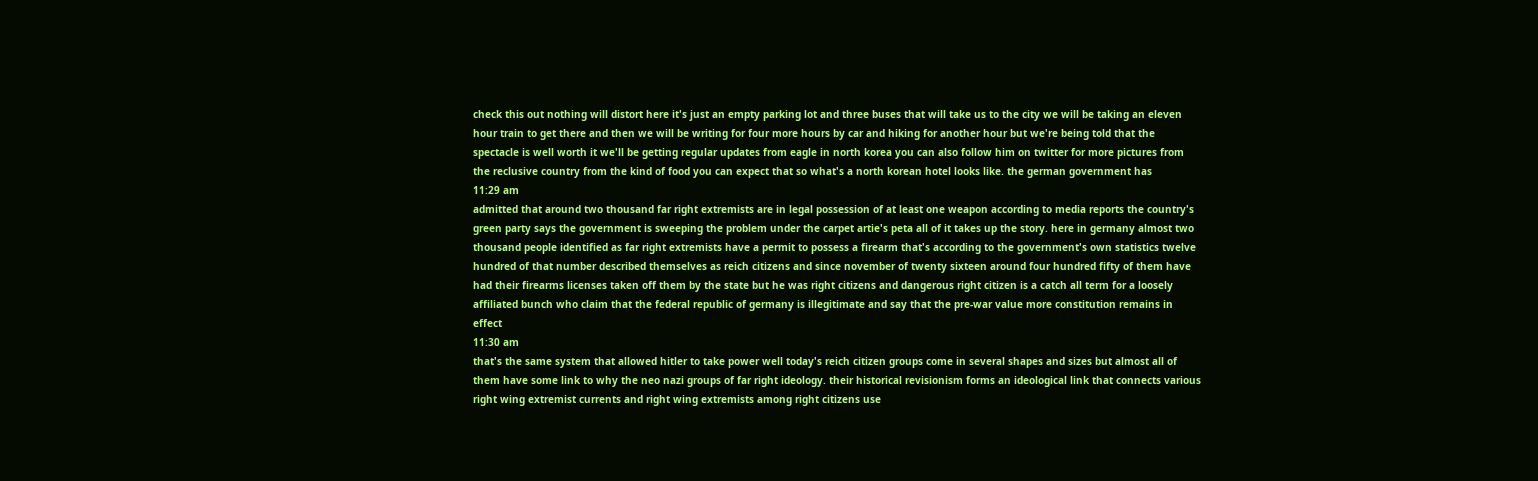check this out nothing will distort here it's just an empty parking lot and three buses that will take us to the city we will be taking an eleven hour train to get there and then we will be writing for four more hours by car and hiking for another hour but we're being told that the spectacle is well worth it we'll be getting regular updates from eagle in north korea you can also follow him on twitter for more pictures from the reclusive country from the kind of food you can expect that so what's a north korean hotel looks like. the german government has
11:29 am
admitted that around two thousand far right extremists are in legal possession of at least one weapon according to media reports the country's green party says the government is sweeping the problem under the carpet artie's peta all of it takes up the story. here in germany almost two thousand people identified as far right extremists have a permit to possess a firearm that's according to the government's own statistics twelve hundred of that number described themselves as reich citizens and since november of twenty sixteen around four hundred fifty of them have had their firearms licenses taken off them by the state but he was right citizens and dangerous right citizen is a catch all term for a loosely affiliated bunch who claim that the federal republic of germany is illegitimate and say that the pre-war value more constitution remains in effect
11:30 am
that's the same system that allowed hitler to take power well today's reich citizen groups come in several shapes and sizes but almost all of them have some link to why the neo nazi groups of far right ideology. their historical revisionism forms an ideological link that connects various right wing extremist currents and right wing extremists among right citizens use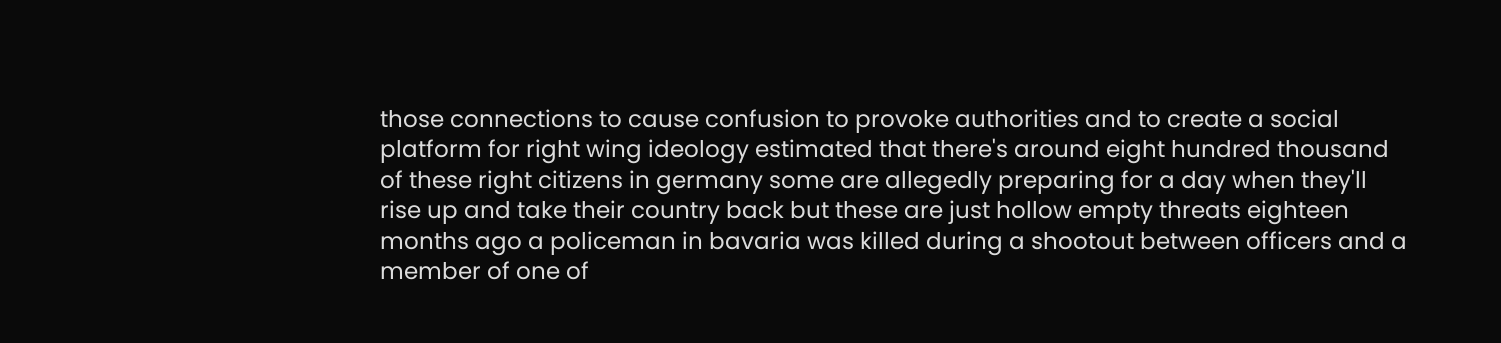those connections to cause confusion to provoke authorities and to create a social platform for right wing ideology estimated that there's around eight hundred thousand of these right citizens in germany some are allegedly preparing for a day when they'll rise up and take their country back but these are just hollow empty threats eighteen months ago a policeman in bavaria was killed during a shootout between officers and a member of one of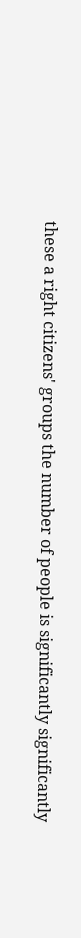these a right citizens' groups the number of people is significantly significantly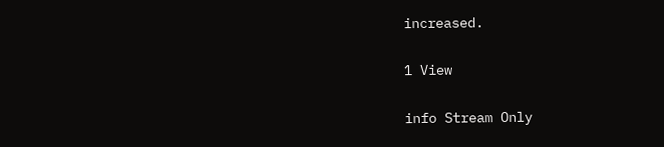increased.

1 View

info Stream Only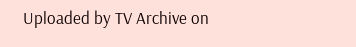Uploaded by TV Archive on